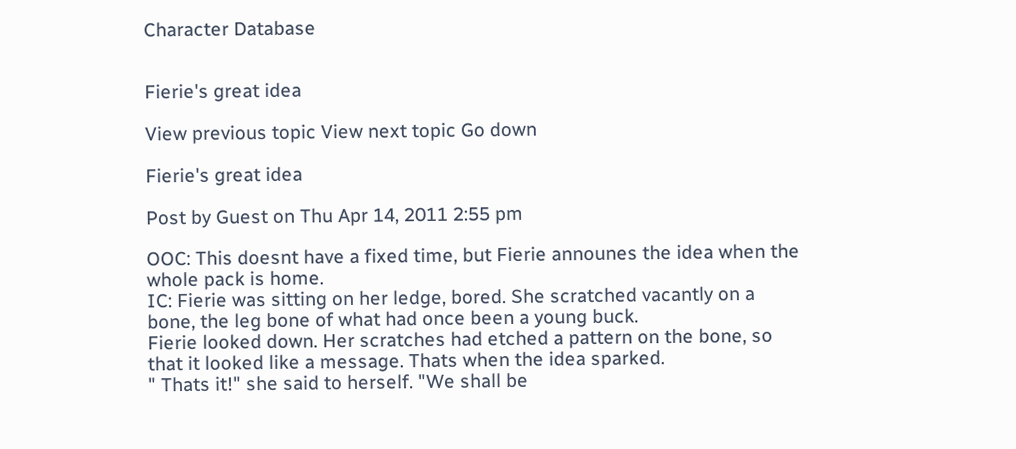Character Database


Fierie's great idea

View previous topic View next topic Go down

Fierie's great idea

Post by Guest on Thu Apr 14, 2011 2:55 pm

OOC: This doesnt have a fixed time, but Fierie announes the idea when the whole pack is home.
IC: Fierie was sitting on her ledge, bored. She scratched vacantly on a bone, the leg bone of what had once been a young buck.
Fierie looked down. Her scratches had etched a pattern on the bone, so that it looked like a message. Thats when the idea sparked.
" Thats it!" she said to herself. "We shall be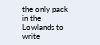the only pack in the Lowlands to write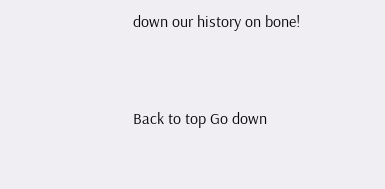down our history on bone!


Back to top Go down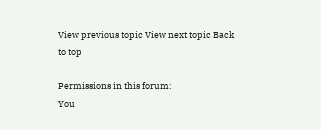View previous topic View next topic Back to top

Permissions in this forum:
You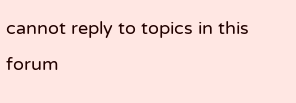cannot reply to topics in this forum